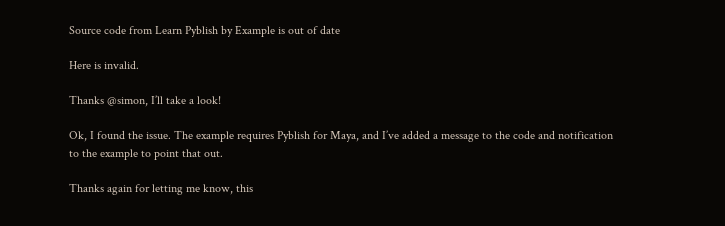Source code from Learn Pyblish by Example is out of date

Here is invalid.

Thanks @simon, I’ll take a look!

Ok, I found the issue. The example requires Pyblish for Maya, and I’ve added a message to the code and notification to the example to point that out.

Thanks again for letting me know, this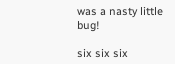was a nasty little bug!

six six six